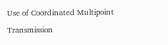Use of Coordinated Multipoint Transmission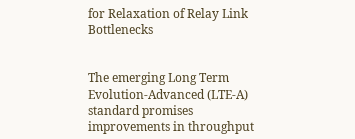for Relaxation of Relay Link Bottlenecks


The emerging Long Term Evolution-Advanced (LTE-A) standard promises improvements in throughput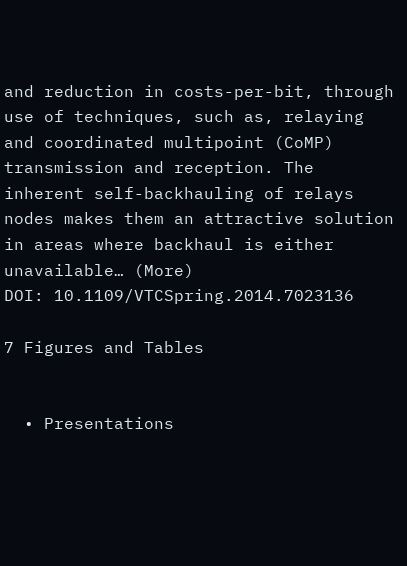and reduction in costs-per-bit, through use of techniques, such as, relaying and coordinated multipoint (CoMP) transmission and reception. The inherent self-backhauling of relays nodes makes them an attractive solution in areas where backhaul is either unavailable… (More)
DOI: 10.1109/VTCSpring.2014.7023136

7 Figures and Tables


  • Presentations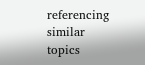referencing similar topics